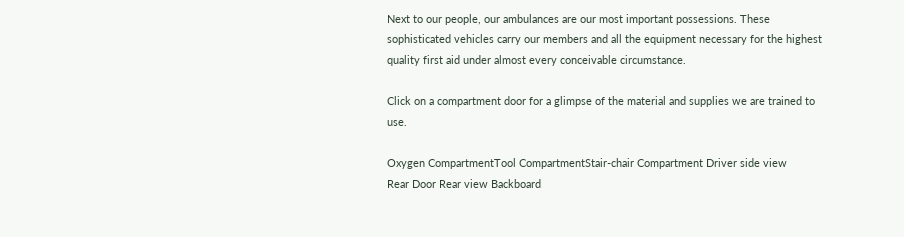Next to our people, our ambulances are our most important possessions. These sophisticated vehicles carry our members and all the equipment necessary for the highest quality first aid under almost every conceivable circumstance.

Click on a compartment door for a glimpse of the material and supplies we are trained to use.

Oxygen CompartmentTool CompartmentStair-chair Compartment Driver side view
Rear Door Rear view Backboard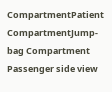CompartmentPatient CompartmentJump-bag Compartment Passenger side view